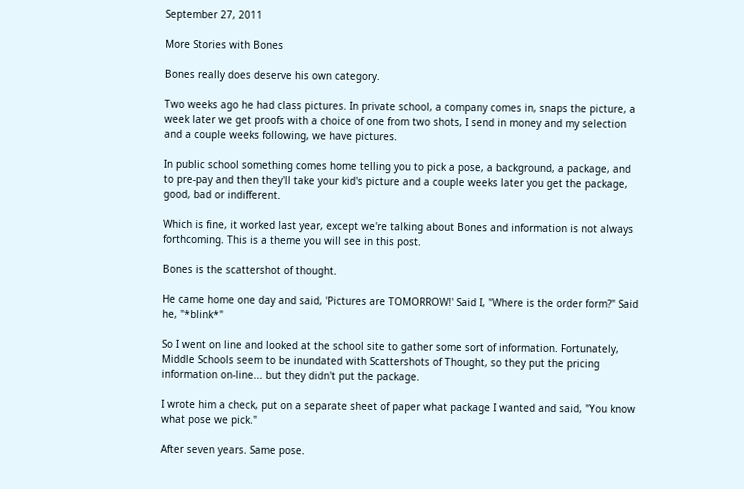September 27, 2011

More Stories with Bones

Bones really does deserve his own category.

Two weeks ago he had class pictures. In private school, a company comes in, snaps the picture, a week later we get proofs with a choice of one from two shots, I send in money and my selection and a couple weeks following, we have pictures.

In public school something comes home telling you to pick a pose, a background, a package, and to pre-pay and then they'll take your kid's picture and a couple weeks later you get the package, good, bad or indifferent.

Which is fine, it worked last year, except we're talking about Bones and information is not always forthcoming. This is a theme you will see in this post.

Bones is the scattershot of thought.

He came home one day and said, 'Pictures are TOMORROW!' Said I, "Where is the order form?" Said he, "*blink*"

So I went on line and looked at the school site to gather some sort of information. Fortunately, Middle Schools seem to be inundated with Scattershots of Thought, so they put the pricing information on-line... but they didn't put the package.

I wrote him a check, put on a separate sheet of paper what package I wanted and said, "You know what pose we pick."

After seven years. Same pose.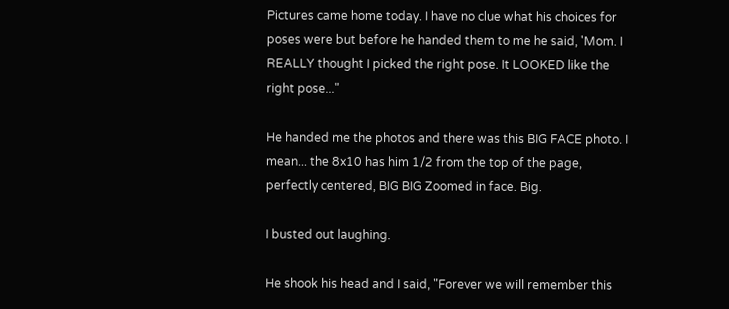Pictures came home today. I have no clue what his choices for poses were but before he handed them to me he said, 'Mom. I REALLY thought I picked the right pose. It LOOKED like the right pose..."

He handed me the photos and there was this BIG FACE photo. I mean... the 8x10 has him 1/2 from the top of the page, perfectly centered, BIG BIG Zoomed in face. Big.

I busted out laughing.

He shook his head and I said, "Forever we will remember this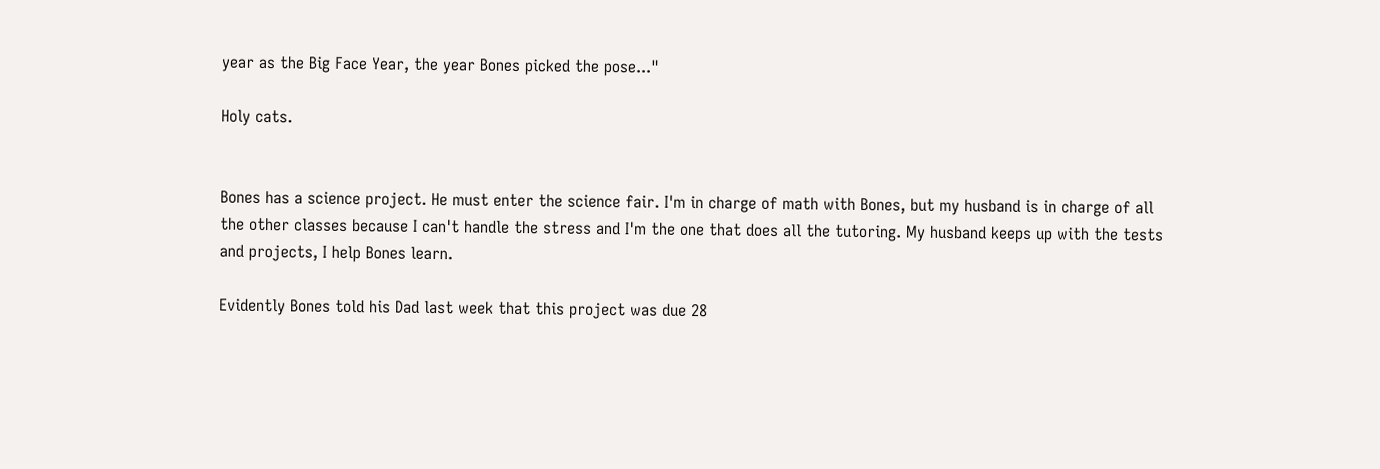year as the Big Face Year, the year Bones picked the pose..."

Holy cats.


Bones has a science project. He must enter the science fair. I'm in charge of math with Bones, but my husband is in charge of all the other classes because I can't handle the stress and I'm the one that does all the tutoring. My husband keeps up with the tests and projects, I help Bones learn.

Evidently Bones told his Dad last week that this project was due 28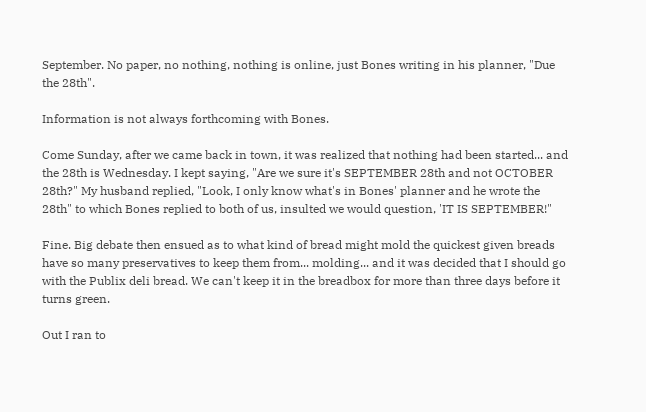September. No paper, no nothing, nothing is online, just Bones writing in his planner, "Due the 28th".

Information is not always forthcoming with Bones.

Come Sunday, after we came back in town, it was realized that nothing had been started... and the 28th is Wednesday. I kept saying, "Are we sure it's SEPTEMBER 28th and not OCTOBER 28th?" My husband replied, "Look, I only know what's in Bones' planner and he wrote the 28th" to which Bones replied to both of us, insulted we would question, 'IT IS SEPTEMBER!"

Fine. Big debate then ensued as to what kind of bread might mold the quickest given breads have so many preservatives to keep them from... molding... and it was decided that I should go with the Publix deli bread. We can't keep it in the breadbox for more than three days before it turns green.

Out I ran to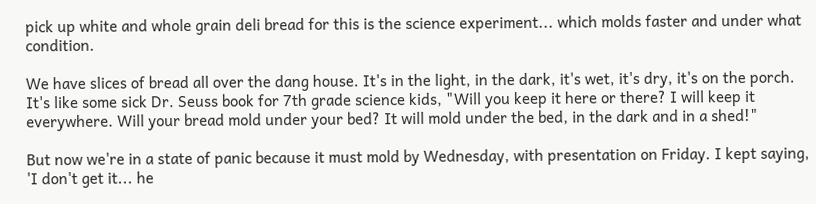pick up white and whole grain deli bread for this is the science experiment... which molds faster and under what condition.

We have slices of bread all over the dang house. It's in the light, in the dark, it's wet, it's dry, it's on the porch. It's like some sick Dr. Seuss book for 7th grade science kids, "Will you keep it here or there? I will keep it everywhere. Will your bread mold under your bed? It will mold under the bed, in the dark and in a shed!"

But now we're in a state of panic because it must mold by Wednesday, with presentation on Friday. I kept saying, 'I don't get it... he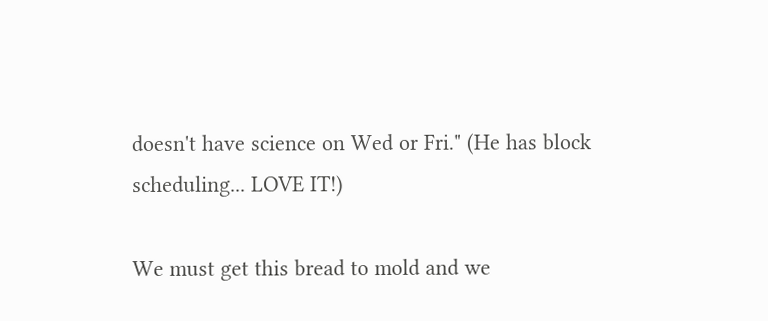doesn't have science on Wed or Fri." (He has block scheduling... LOVE IT!)

We must get this bread to mold and we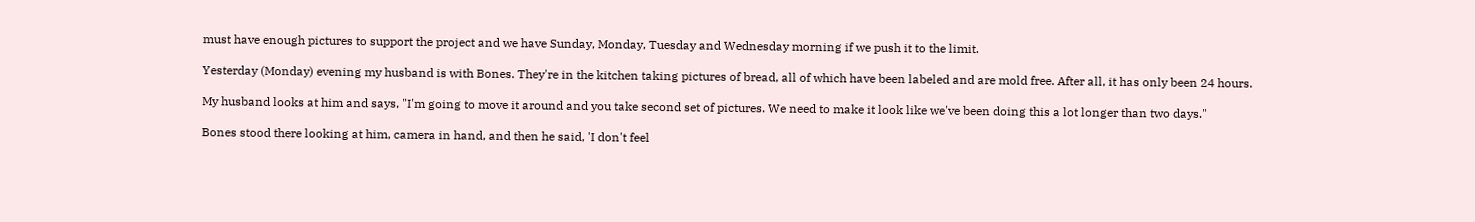must have enough pictures to support the project and we have Sunday, Monday, Tuesday and Wednesday morning if we push it to the limit.

Yesterday (Monday) evening my husband is with Bones. They're in the kitchen taking pictures of bread, all of which have been labeled and are mold free. After all, it has only been 24 hours.

My husband looks at him and says, "I'm going to move it around and you take second set of pictures. We need to make it look like we've been doing this a lot longer than two days."

Bones stood there looking at him, camera in hand, and then he said, 'I don't feel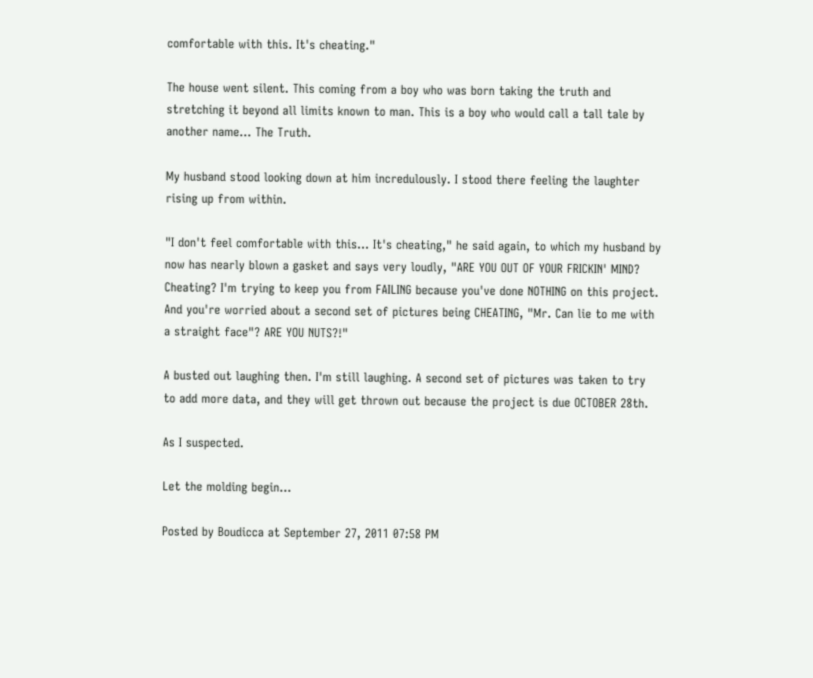comfortable with this. It's cheating."

The house went silent. This coming from a boy who was born taking the truth and stretching it beyond all limits known to man. This is a boy who would call a tall tale by another name... The Truth.

My husband stood looking down at him incredulously. I stood there feeling the laughter rising up from within.

"I don't feel comfortable with this... It's cheating," he said again, to which my husband by now has nearly blown a gasket and says very loudly, "ARE YOU OUT OF YOUR FRICKIN' MIND? Cheating? I'm trying to keep you from FAILING because you've done NOTHING on this project. And you're worried about a second set of pictures being CHEATING, "Mr. Can lie to me with a straight face"? ARE YOU NUTS?!"

A busted out laughing then. I'm still laughing. A second set of pictures was taken to try to add more data, and they will get thrown out because the project is due OCTOBER 28th.

As I suspected.

Let the molding begin...

Posted by Boudicca at September 27, 2011 07:58 PM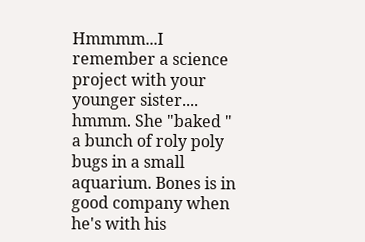Hmmmm...I remember a science project with your younger sister.... hmmm. She "baked " a bunch of roly poly bugs in a small aquarium. Bones is in good company when he's with his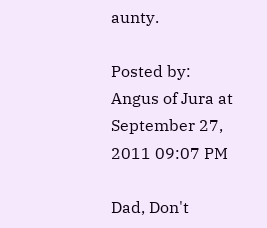aunty.

Posted by: Angus of Jura at September 27, 2011 09:07 PM

Dad, Don't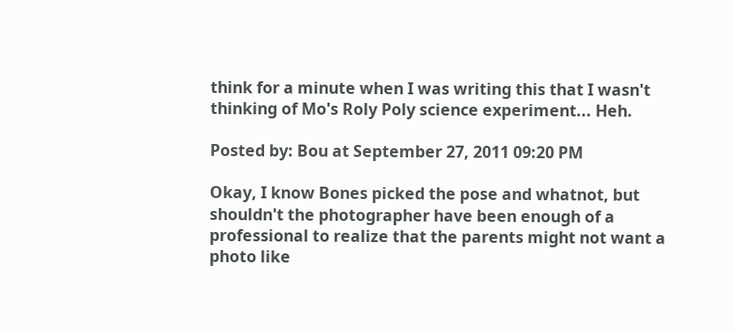think for a minute when I was writing this that I wasn't thinking of Mo's Roly Poly science experiment... Heh.

Posted by: Bou at September 27, 2011 09:20 PM

Okay, I know Bones picked the pose and whatnot, but shouldn't the photographer have been enough of a professional to realize that the parents might not want a photo like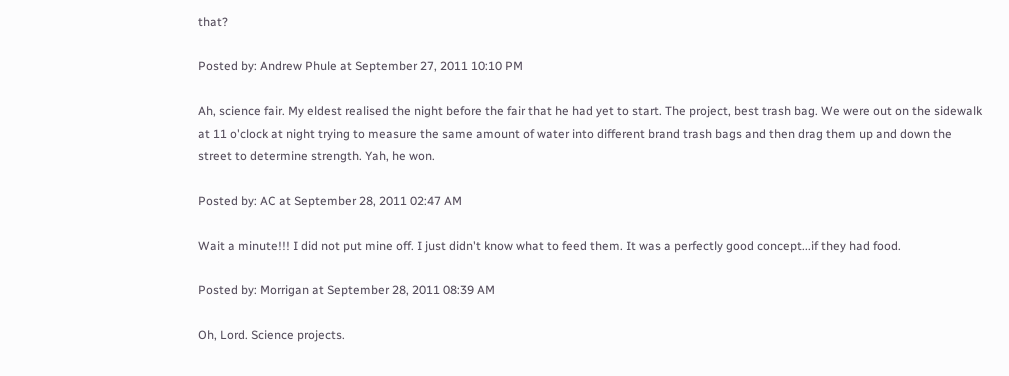that?

Posted by: Andrew Phule at September 27, 2011 10:10 PM

Ah, science fair. My eldest realised the night before the fair that he had yet to start. The project, best trash bag. We were out on the sidewalk at 11 o'clock at night trying to measure the same amount of water into different brand trash bags and then drag them up and down the street to determine strength. Yah, he won.

Posted by: AC at September 28, 2011 02:47 AM

Wait a minute!!! I did not put mine off. I just didn't know what to feed them. It was a perfectly good concept...if they had food.

Posted by: Morrigan at September 28, 2011 08:39 AM

Oh, Lord. Science projects.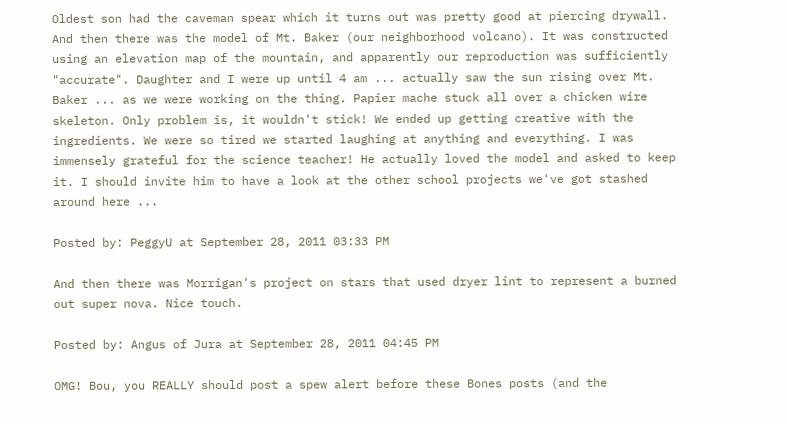Oldest son had the caveman spear which it turns out was pretty good at piercing drywall. And then there was the model of Mt. Baker (our neighborhood volcano). It was constructed using an elevation map of the mountain, and apparently our reproduction was sufficiently "accurate". Daughter and I were up until 4 am ... actually saw the sun rising over Mt. Baker ... as we were working on the thing. Papier mache stuck all over a chicken wire skeleton. Only problem is, it wouldn't stick! We ended up getting creative with the ingredients. We were so tired we started laughing at anything and everything. I was immensely grateful for the science teacher! He actually loved the model and asked to keep it. I should invite him to have a look at the other school projects we've got stashed around here ...

Posted by: PeggyU at September 28, 2011 03:33 PM

And then there was Morrigan's project on stars that used dryer lint to represent a burned out super nova. Nice touch.

Posted by: Angus of Jura at September 28, 2011 04:45 PM

OMG! Bou, you REALLY should post a spew alert before these Bones posts (and the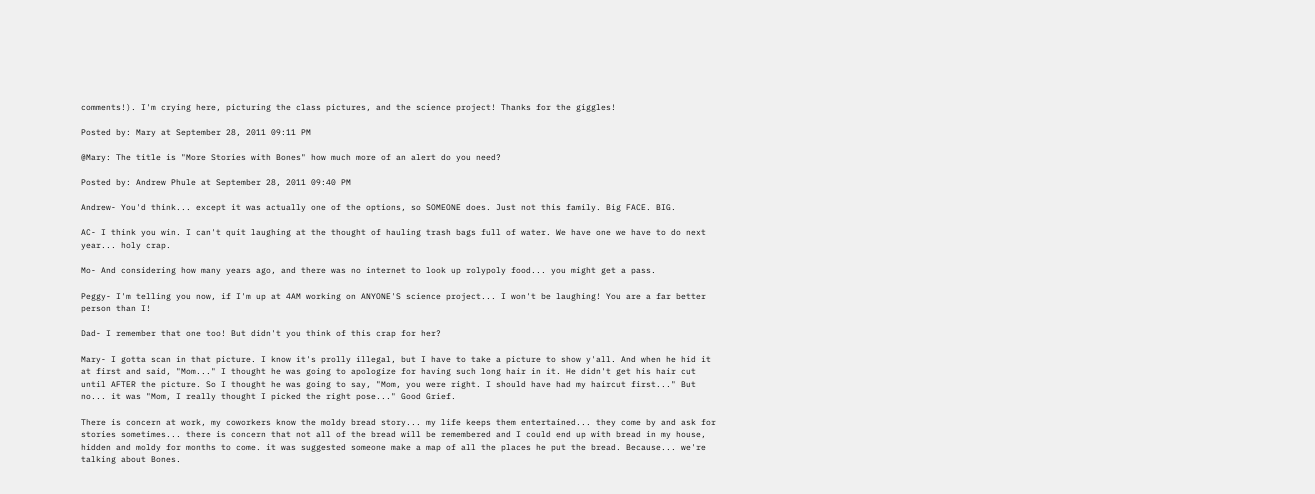comments!). I'm crying here, picturing the class pictures, and the science project! Thanks for the giggles!

Posted by: Mary at September 28, 2011 09:11 PM

@Mary: The title is "More Stories with Bones" how much more of an alert do you need?

Posted by: Andrew Phule at September 28, 2011 09:40 PM

Andrew- You'd think... except it was actually one of the options, so SOMEONE does. Just not this family. Big FACE. BIG.

AC- I think you win. I can't quit laughing at the thought of hauling trash bags full of water. We have one we have to do next year... holy crap.

Mo- And considering how many years ago, and there was no internet to look up rolypoly food... you might get a pass.

Peggy- I'm telling you now, if I'm up at 4AM working on ANYONE'S science project... I won't be laughing! You are a far better person than I!

Dad- I remember that one too! But didn't you think of this crap for her?

Mary- I gotta scan in that picture. I know it's prolly illegal, but I have to take a picture to show y'all. And when he hid it at first and said, "Mom..." I thought he was going to apologize for having such long hair in it. He didn't get his hair cut until AFTER the picture. So I thought he was going to say, "Mom, you were right. I should have had my haircut first..." But no... it was "Mom, I really thought I picked the right pose..." Good Grief.

There is concern at work, my coworkers know the moldy bread story... my life keeps them entertained... they come by and ask for stories sometimes... there is concern that not all of the bread will be remembered and I could end up with bread in my house, hidden and moldy for months to come. it was suggested someone make a map of all the places he put the bread. Because... we're talking about Bones.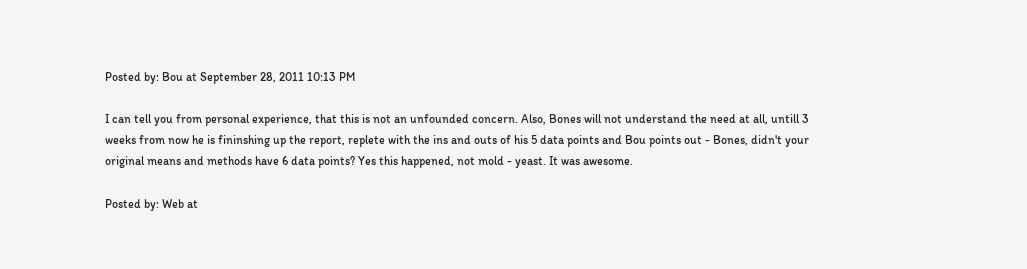Posted by: Bou at September 28, 2011 10:13 PM

I can tell you from personal experience, that this is not an unfounded concern. Also, Bones will not understand the need at all, untill 3 weeks from now he is fininshing up the report, replete with the ins and outs of his 5 data points and Bou points out - Bones, didn't your original means and methods have 6 data points? Yes this happened, not mold - yeast. It was awesome.

Posted by: Web at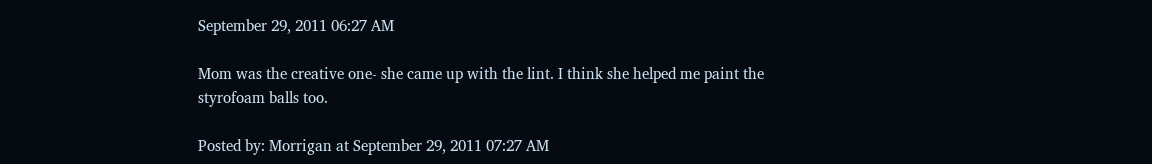September 29, 2011 06:27 AM

Mom was the creative one- she came up with the lint. I think she helped me paint the styrofoam balls too.

Posted by: Morrigan at September 29, 2011 07:27 AM